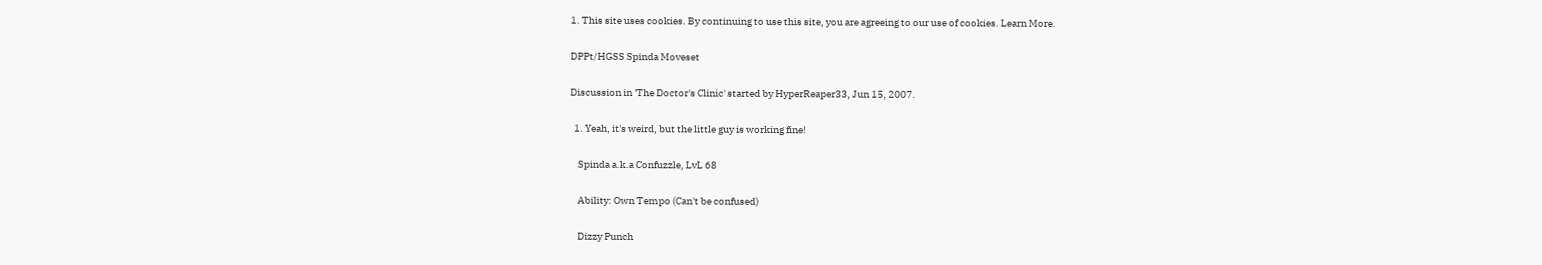1. This site uses cookies. By continuing to use this site, you are agreeing to our use of cookies. Learn More.

DPPt/HGSS Spinda Moveset

Discussion in 'The Doctor's Clinic' started by HyperReaper33, Jun 15, 2007.

  1. Yeah, it's weird, but the little guy is working fine!

    Spinda a.k.a Confuzzle, LvL 68

    Ability: Own Tempo (Can't be confused)

    Dizzy Punch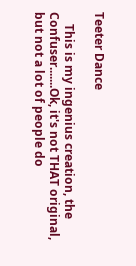Teeter Dance

    This is my ingenius creation, the Confuser.......Ok, it's not THAT original, but not a lot of people do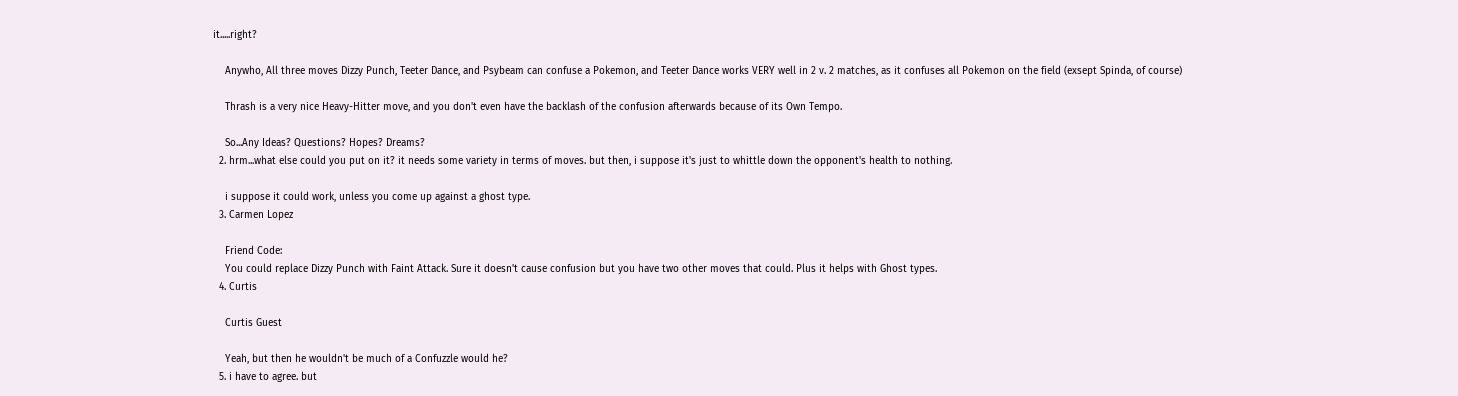it.....right?

    Anywho, All three moves Dizzy Punch, Teeter Dance, and Psybeam can confuse a Pokemon, and Teeter Dance works VERY well in 2 v. 2 matches, as it confuses all Pokemon on the field (exsept Spinda, of course)

    Thrash is a very nice Heavy-Hitter move, and you don't even have the backlash of the confusion afterwards because of its Own Tempo.

    So...Any Ideas? Questions? Hopes? Dreams?
  2. hrm...what else could you put on it? it needs some variety in terms of moves. but then, i suppose it's just to whittle down the opponent's health to nothing.

    i suppose it could work, unless you come up against a ghost type.
  3. Carmen Lopez

    Friend Code:
    You could replace Dizzy Punch with Faint Attack. Sure it doesn't cause confusion but you have two other moves that could. Plus it helps with Ghost types.
  4. Curtis

    Curtis Guest

    Yeah, but then he wouldn't be much of a Confuzzle would he?
  5. i have to agree. but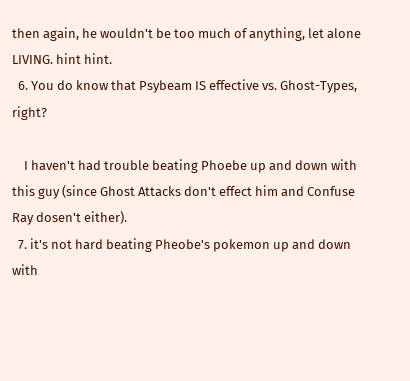then again, he wouldn't be too much of anything, let alone LIVING. hint hint.
  6. You do know that Psybeam IS effective vs. Ghost-Types, right?

    I haven't had trouble beating Phoebe up and down with this guy (since Ghost Attacks don't effect him and Confuse Ray dosen't either).
  7. it's not hard beating Pheobe's pokemon up and down with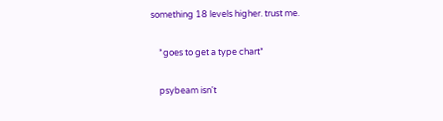something 18 levels higher. trust me.

    *goes to get a type chart*

    psybeam isn't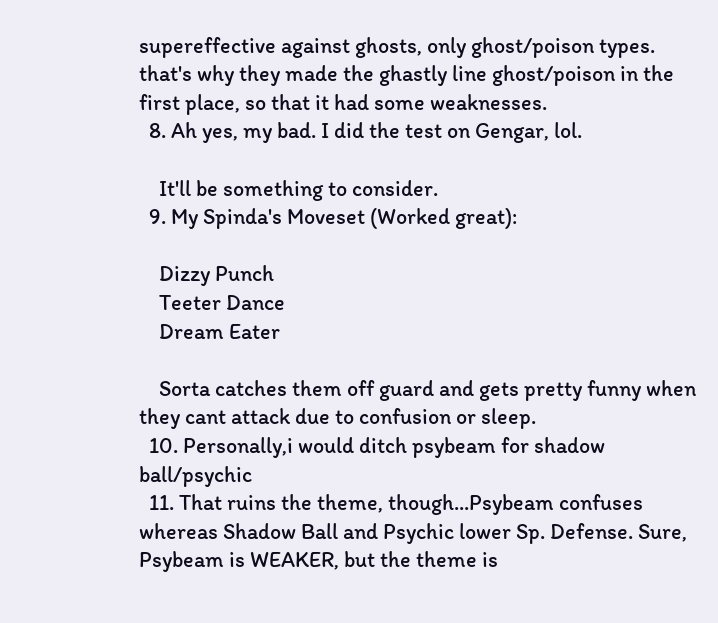supereffective against ghosts, only ghost/poison types. that's why they made the ghastly line ghost/poison in the first place, so that it had some weaknesses.
  8. Ah yes, my bad. I did the test on Gengar, lol.

    It'll be something to consider.
  9. My Spinda's Moveset (Worked great):

    Dizzy Punch
    Teeter Dance
    Dream Eater

    Sorta catches them off guard and gets pretty funny when they cant attack due to confusion or sleep.
  10. Personally,i would ditch psybeam for shadow ball/psychic
  11. That ruins the theme, though...Psybeam confuses whereas Shadow Ball and Psychic lower Sp. Defense. Sure, Psybeam is WEAKER, but the theme is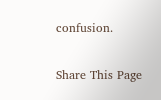confusion.

Share This Page